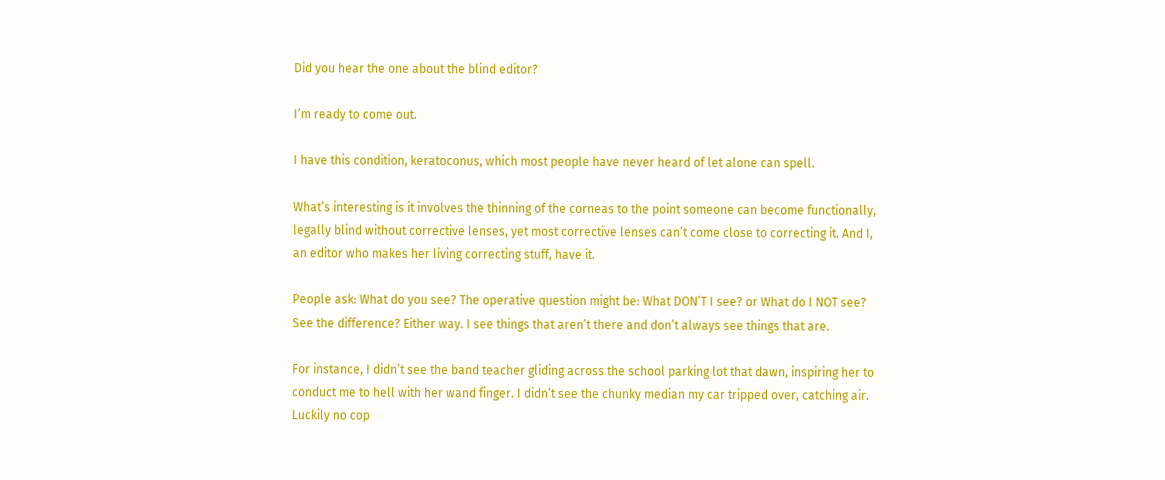Did you hear the one about the blind editor?

I’m ready to come out.

I have this condition, keratoconus, which most people have never heard of let alone can spell.

What’s interesting is it involves the thinning of the corneas to the point someone can become functionally, legally blind without corrective lenses, yet most corrective lenses can’t come close to correcting it. And I, an editor who makes her living correcting stuff, have it.

People ask: What do you see? The operative question might be: What DON’T I see? or What do I NOT see? See the difference? Either way. I see things that aren’t there and don’t always see things that are.

For instance, I didn’t see the band teacher gliding across the school parking lot that dawn, inspiring her to conduct me to hell with her wand finger. I didn’t see the chunky median my car tripped over, catching air. Luckily no cop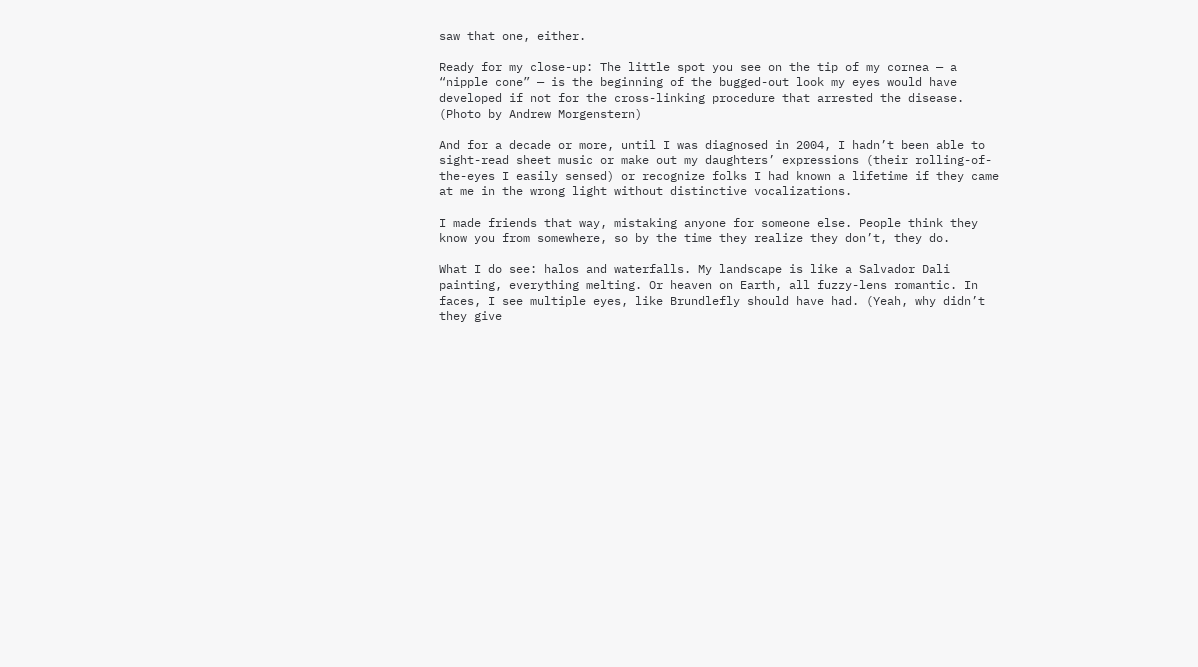saw that one, either.

Ready for my close-up: The little spot you see on the tip of my cornea — a “nipple cone” — is the beginning of the bugged-out look my eyes would have developed if not for the cross-linking procedure that arrested the disease. (Photo by Andrew Morgenstern)

And for a decade or more, until I was diagnosed in 2004, I hadn’t been able to sight-read sheet music or make out my daughters’ expressions (their rolling-of-the-eyes I easily sensed) or recognize folks I had known a lifetime if they came at me in the wrong light without distinctive vocalizations.

I made friends that way, mistaking anyone for someone else. People think they know you from somewhere, so by the time they realize they don’t, they do.

What I do see: halos and waterfalls. My landscape is like a Salvador Dali painting, everything melting. Or heaven on Earth, all fuzzy-lens romantic. In faces, I see multiple eyes, like Brundlefly should have had. (Yeah, why didn’t they give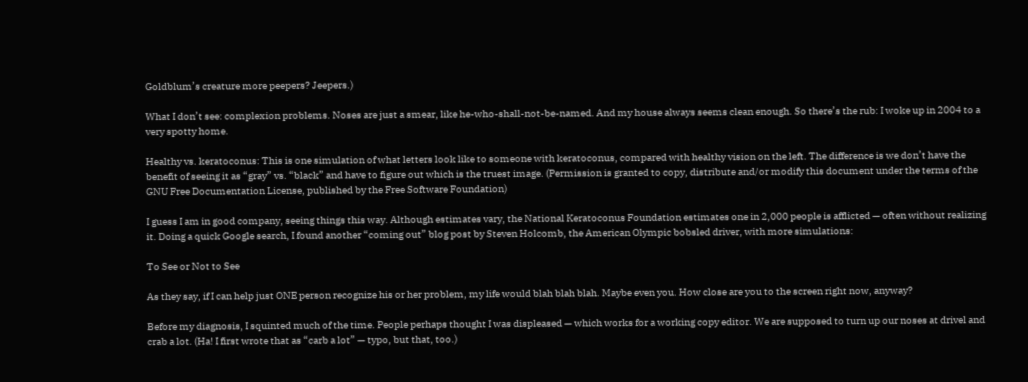Goldblum’s creature more peepers? Jeepers.)

What I don’t see: complexion problems. Noses are just a smear, like he-who-shall-not-be-named. And my house always seems clean enough. So there’s the rub: I woke up in 2004 to a very spotty home.

Healthy vs. keratoconus: This is one simulation of what letters look like to someone with keratoconus, compared with healthy vision on the left. The difference is we don’t have the benefit of seeing it as “gray” vs. “black” and have to figure out which is the truest image. (Permission is granted to copy, distribute and/or modify this document under the terms of the GNU Free Documentation License, published by the Free Software Foundation)

I guess I am in good company, seeing things this way. Although estimates vary, the National Keratoconus Foundation estimates one in 2,000 people is afflicted — often without realizing it. Doing a quick Google search, I found another “coming out” blog post by Steven Holcomb, the American Olympic bobsled driver, with more simulations:

To See or Not to See

As they say, if I can help just ONE person recognize his or her problem, my life would blah blah blah. Maybe even you. How close are you to the screen right now, anyway?

Before my diagnosis, I squinted much of the time. People perhaps thought I was displeased — which works for a working copy editor. We are supposed to turn up our noses at drivel and crab a lot. (Ha! I first wrote that as “carb a lot” — typo, but that, too.)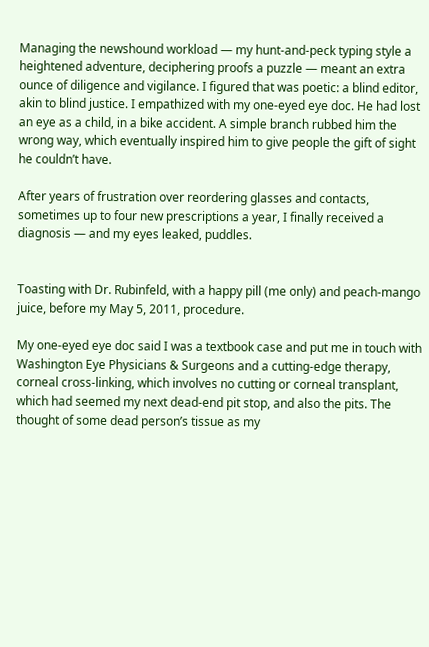Managing the newshound workload — my hunt-and-peck typing style a heightened adventure, deciphering proofs a puzzle — meant an extra ounce of diligence and vigilance. I figured that was poetic: a blind editor, akin to blind justice. I empathized with my one-eyed eye doc. He had lost an eye as a child, in a bike accident. A simple branch rubbed him the wrong way, which eventually inspired him to give people the gift of sight he couldn’t have.

After years of frustration over reordering glasses and contacts, sometimes up to four new prescriptions a year, I finally received a diagnosis — and my eyes leaked, puddles.


Toasting with Dr. Rubinfeld, with a happy pill (me only) and peach-mango juice, before my May 5, 2011, procedure.

My one-eyed eye doc said I was a textbook case and put me in touch with Washington Eye Physicians & Surgeons and a cutting-edge therapy, corneal cross-linking, which involves no cutting or corneal transplant, which had seemed my next dead-end pit stop, and also the pits. The thought of some dead person’s tissue as my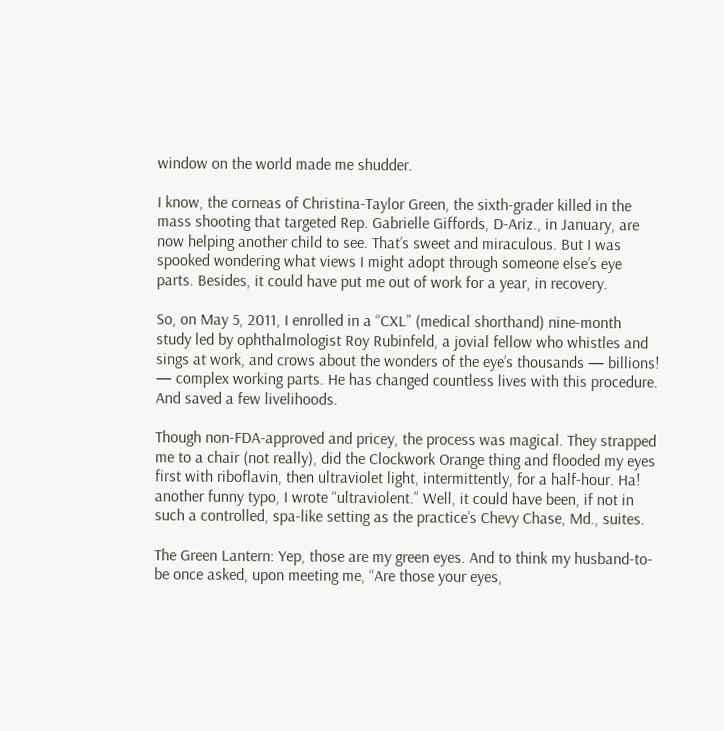window on the world made me shudder.

I know, the corneas of Christina-Taylor Green, the sixth-grader killed in the mass shooting that targeted Rep. Gabrielle Giffords, D-Ariz., in January, are now helping another child to see. That’s sweet and miraculous. But I was spooked wondering what views I might adopt through someone else’s eye parts. Besides, it could have put me out of work for a year, in recovery.

So, on May 5, 2011, I enrolled in a “CXL” (medical shorthand) nine-month study led by ophthalmologist Roy Rubinfeld, a jovial fellow who whistles and sings at work, and crows about the wonders of the eye’s thousands — billions! — complex working parts. He has changed countless lives with this procedure. And saved a few livelihoods.

Though non-FDA-approved and pricey, the process was magical. They strapped me to a chair (not really), did the Clockwork Orange thing and flooded my eyes first with riboflavin, then ultraviolet light, intermittently, for a half-hour. Ha! another funny typo, I wrote “ultraviolent.” Well, it could have been, if not in such a controlled, spa-like setting as the practice’s Chevy Chase, Md., suites.

The Green Lantern: Yep, those are my green eyes. And to think my husband-to-be once asked, upon meeting me, “Are those your eyes,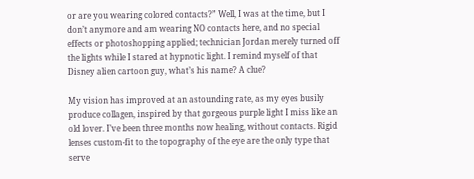or are you wearing colored contacts?” Well, I was at the time, but I don’t anymore and am wearing NO contacts here, and no special effects or photoshopping applied; technician Jordan merely turned off the lights while I stared at hypnotic light. I remind myself of that Disney alien cartoon guy, what’s his name? A clue?

My vision has improved at an astounding rate, as my eyes busily produce collagen, inspired by that gorgeous purple light I miss like an old lover. I’ve been three months now healing, without contacts. Rigid lenses custom-fit to the topography of the eye are the only type that serve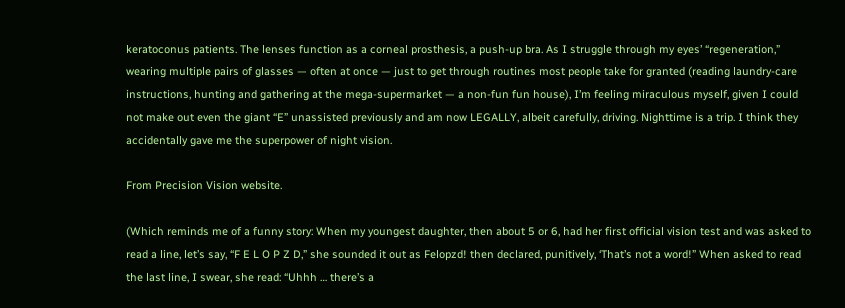keratoconus patients. The lenses function as a corneal prosthesis, a push-up bra. As I struggle through my eyes’ “regeneration,” wearing multiple pairs of glasses — often at once — just to get through routines most people take for granted (reading laundry-care instructions, hunting and gathering at the mega-supermarket — a non-fun fun house), I’m feeling miraculous myself, given I could not make out even the giant “E” unassisted previously and am now LEGALLY, albeit carefully, driving. Nighttime is a trip. I think they accidentally gave me the superpower of night vision.

From Precision Vision website.

(Which reminds me of a funny story: When my youngest daughter, then about 5 or 6, had her first official vision test and was asked to read a line, let’s say, “F E L O P Z D,” she sounded it out as Felopzd! then declared, punitively, ‘That’s not a word!” When asked to read the last line, I swear, she read: “Uhhh … there’s a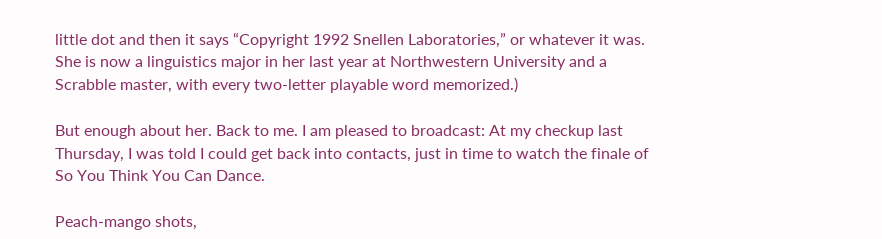little dot and then it says “Copyright 1992 Snellen Laboratories,” or whatever it was. She is now a linguistics major in her last year at Northwestern University and a Scrabble master, with every two-letter playable word memorized.)

But enough about her. Back to me. I am pleased to broadcast: At my checkup last Thursday, I was told I could get back into contacts, just in time to watch the finale of So You Think You Can Dance.

Peach-mango shots,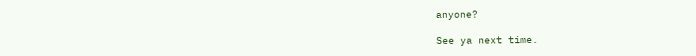anyone?

See ya next time.